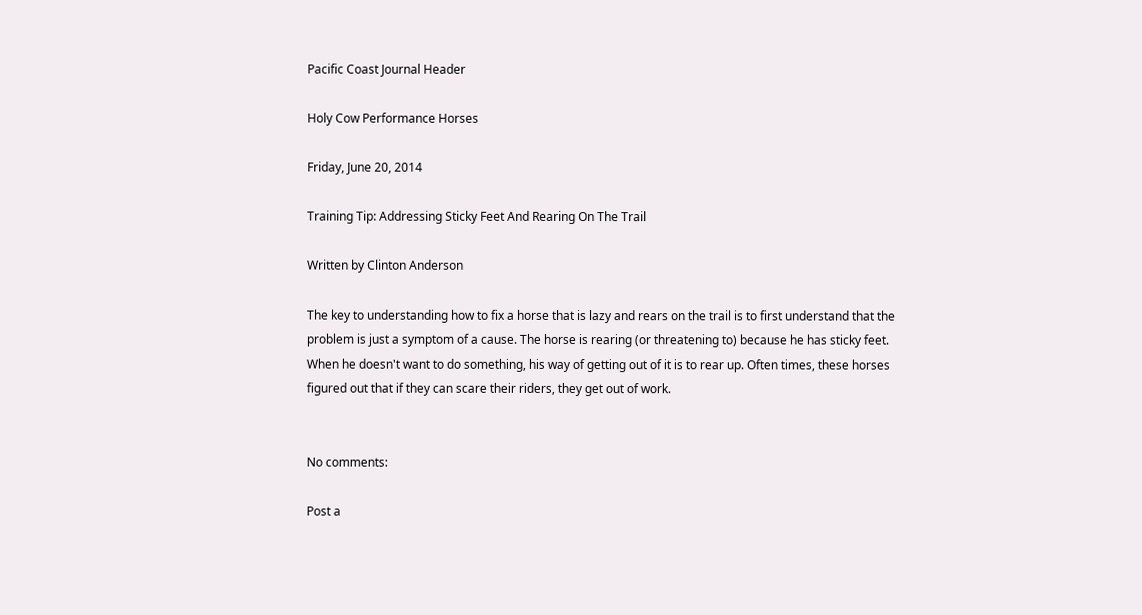Pacific Coast Journal Header

Holy Cow Performance Horses

Friday, June 20, 2014

Training Tip: Addressing Sticky Feet And Rearing On The Trail

Written by Clinton Anderson

The key to understanding how to fix a horse that is lazy and rears on the trail is to first understand that the problem is just a symptom of a cause. The horse is rearing (or threatening to) because he has sticky feet. When he doesn't want to do something, his way of getting out of it is to rear up. Often times, these horses figured out that if they can scare their riders, they get out of work.


No comments:

Post a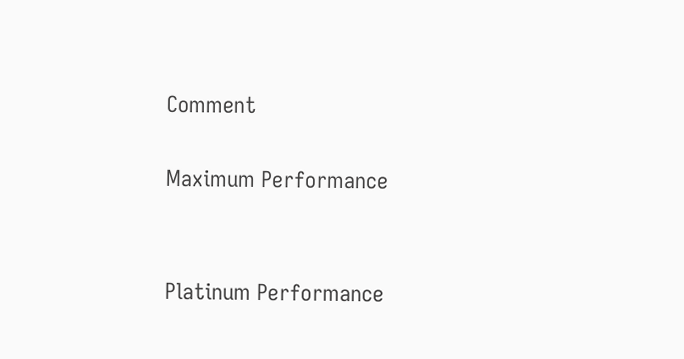Comment

Maximum Performance


Platinum Performance